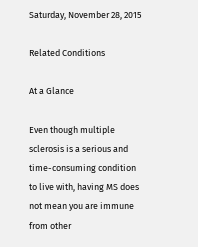Saturday, November 28, 2015

Related Conditions

At a Glance

Even though multiple sclerosis is a serious and time-consuming condition to live with, having MS does not mean you are immune from other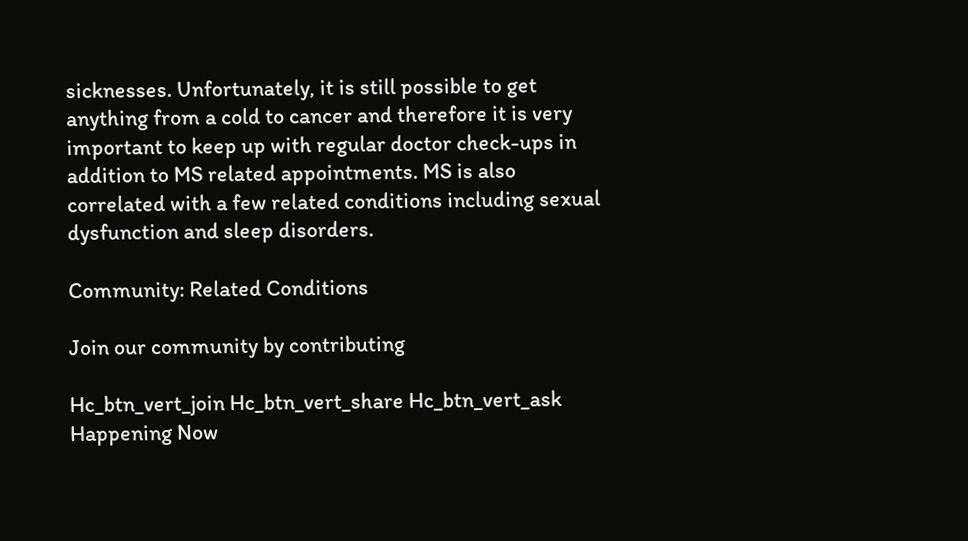sicknesses. Unfortunately, it is still possible to get anything from a cold to cancer and therefore it is very important to keep up with regular doctor check-ups in addition to MS related appointments. MS is also correlated with a few related conditions including sexual dysfunction and sleep disorders.

Community: Related Conditions

Join our community by contributing

Hc_btn_vert_join Hc_btn_vert_share Hc_btn_vert_ask
Happening Now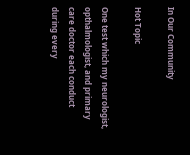In Our Community

Hot Topic

One test which my neurologist, opthalmologist, and primary care doctor each conduct during every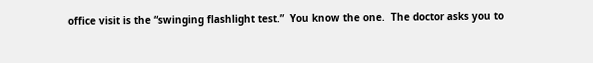office visit is the “swinging flashlight test.”  You know the one.  The doctor asks you to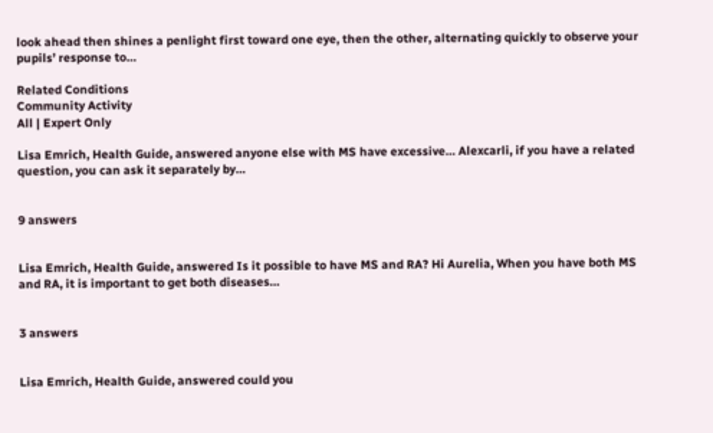look ahead then shines a penlight first toward one eye, then the other, alternating quickly to observe your pupils’ response to…

Related Conditions
Community Activity
All | Expert Only

Lisa Emrich, Health Guide, answered anyone else with MS have excessive… Alexcarli, if you have a related question, you can ask it separately by…


9 answers


Lisa Emrich, Health Guide, answered Is it possible to have MS and RA? Hi Aurelia, When you have both MS and RA, it is important to get both diseases…


3 answers


Lisa Emrich, Health Guide, answered could you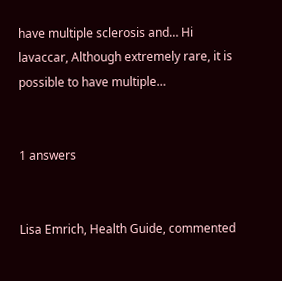have multiple sclerosis and… Hi lavaccar, Although extremely rare, it is possible to have multiple…


1 answers


Lisa Emrich, Health Guide, commented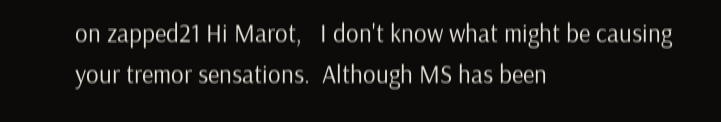on zapped21 Hi Marot,   I don't know what might be causing your tremor sensations.  Although MS has been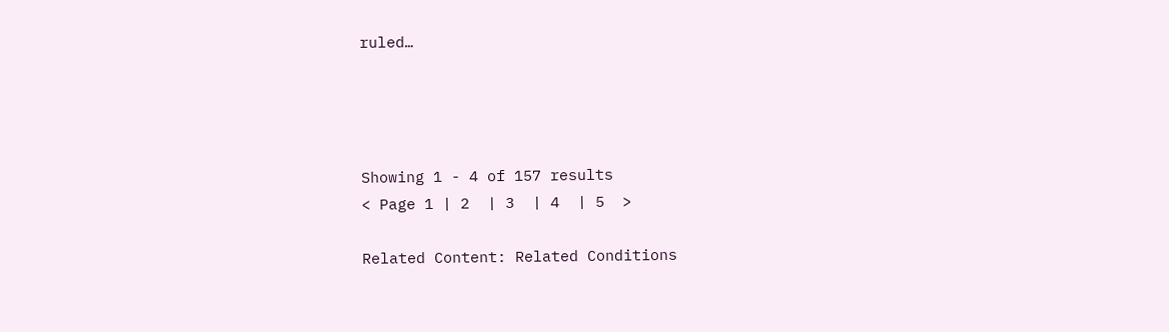ruled…




Showing 1 - 4 of 157 results
< Page 1 | 2  | 3  | 4  | 5  >

Related Content: Related Conditions